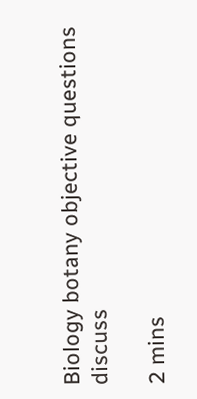Biology botany objective questions discuss

2 mins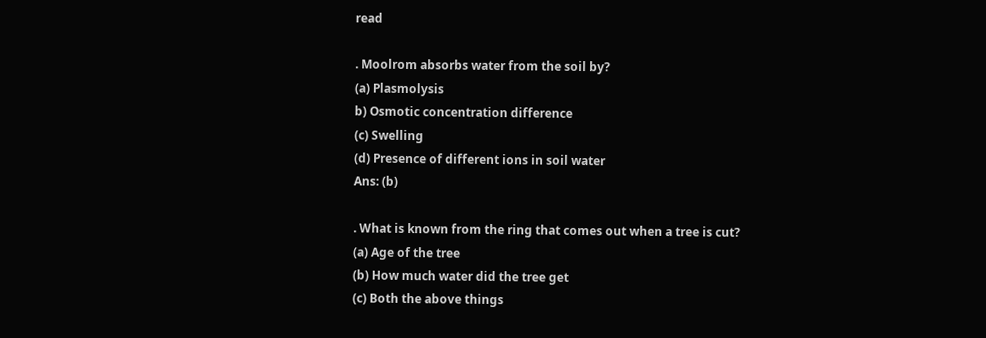read

. Moolrom absorbs water from the soil by?
(a) Plasmolysis
b) Osmotic concentration difference
(c) Swelling
(d) Presence of different ions in soil water
Ans: (b)

. What is known from the ring that comes out when a tree is cut?
(a) Age of the tree
(b) How much water did the tree get
(c) Both the above things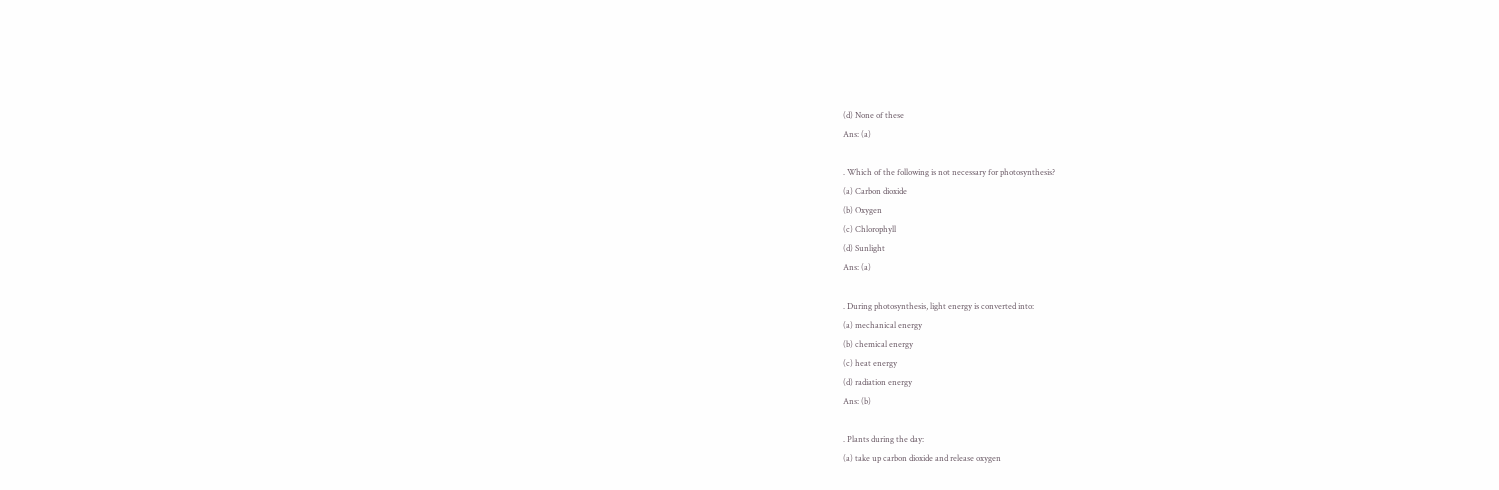(d) None of these
Ans: (a)

. Which of the following is not necessary for photosynthesis?
(a) Carbon dioxide
(b) Oxygen
(c) Chlorophyll
(d) Sunlight
Ans: (a)

. During photosynthesis, light energy is converted into:
(a) mechanical energy
(b) chemical energy
(c) heat energy
(d) radiation energy
Ans: (b)

. Plants during the day:
(a) take up carbon dioxide and release oxygen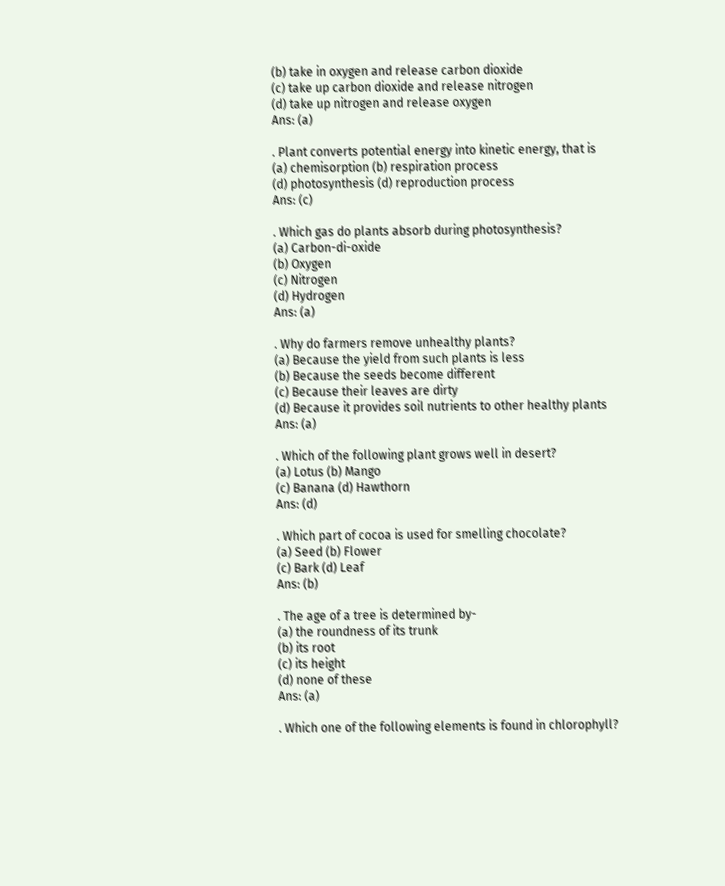(b) take in oxygen and release carbon dioxide
(c) take up carbon dioxide and release nitrogen
(d) take up nitrogen and release oxygen
Ans: (a)

. Plant converts potential energy into kinetic energy, that is
(a) chemisorption (b) respiration process
(d) photosynthesis (d) reproduction process
Ans: (c)

. Which gas do plants absorb during photosynthesis?
(a) Carbon-di-oxide
(b) Oxygen
(c) Nitrogen
(d) Hydrogen
Ans: (a)

. Why do farmers remove unhealthy plants?
(a) Because the yield from such plants is less
(b) Because the seeds become different
(c) Because their leaves are dirty
(d) Because it provides soil nutrients to other healthy plants
Ans: (a)

. Which of the following plant grows well in desert?
(a) Lotus (b) Mango
(c) Banana (d) Hawthorn
Ans: (d)

. Which part of cocoa is used for smelling chocolate?
(a) Seed (b) Flower
(c) Bark (d) Leaf
Ans: (b)

. The age of a tree is determined by-
(a) the roundness of its trunk
(b) its root
(c) its height
(d) none of these
Ans: (a)

. Which one of the following elements is found in chlorophyll?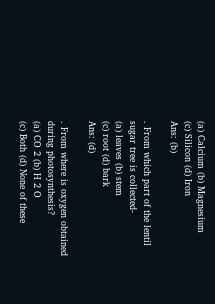(a) Calcium (b) Magnesium
(c) Silicon (d) Iron
Ans: (b)

. From which part of the lentil sugar tree is collected-
(a) leaves (b) stem
(c) root (d) bark
Ans: (d)

. From where is oxygen obtained during photosynthesis?
(a) CO 2 (b) H 2 O
(c) Both (d) None of these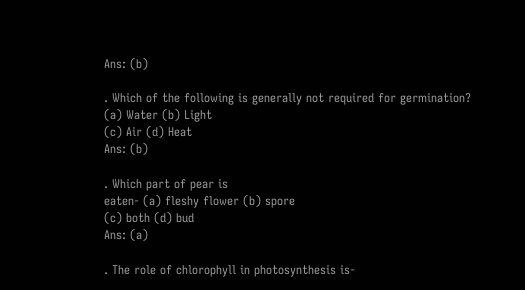Ans: (b)

. Which of the following is generally not required for germination?
(a) Water (b) Light
(c) Air (d) Heat
Ans: (b)

. Which part of pear is
eaten- (a) fleshy flower (b) spore
(c) both (d) bud
Ans: (a)

. The role of chlorophyll in photosynthesis is-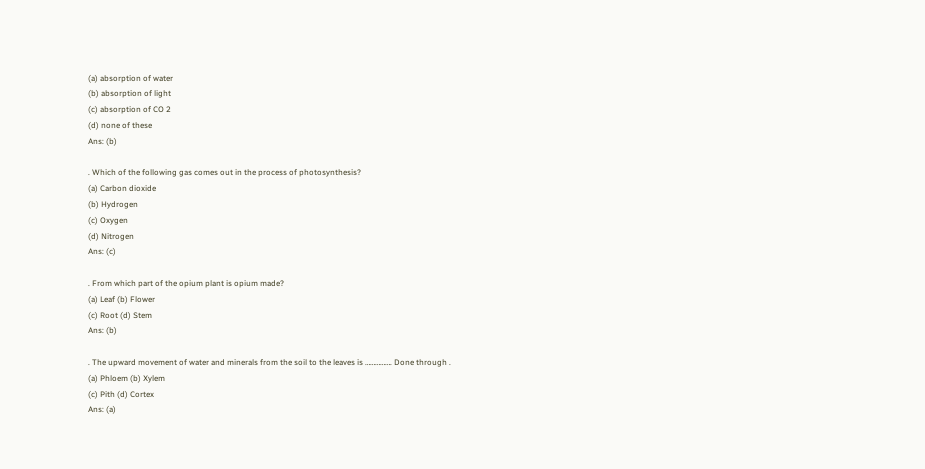(a) absorption of water
(b) absorption of light
(c) absorption of CO 2
(d) none of these
Ans: (b)

. Which of the following gas comes out in the process of photosynthesis?
(a) Carbon dioxide
(b) Hydrogen
(c) Oxygen
(d) Nitrogen
Ans: (c)

. From which part of the opium plant is opium made?
(a) Leaf (b) Flower
(c) Root (d) Stem
Ans: (b)

. The upward movement of water and minerals from the soil to the leaves is ……………. Done through .
(a) Phloem (b) Xylem
(c) Pith (d) Cortex
Ans: (a)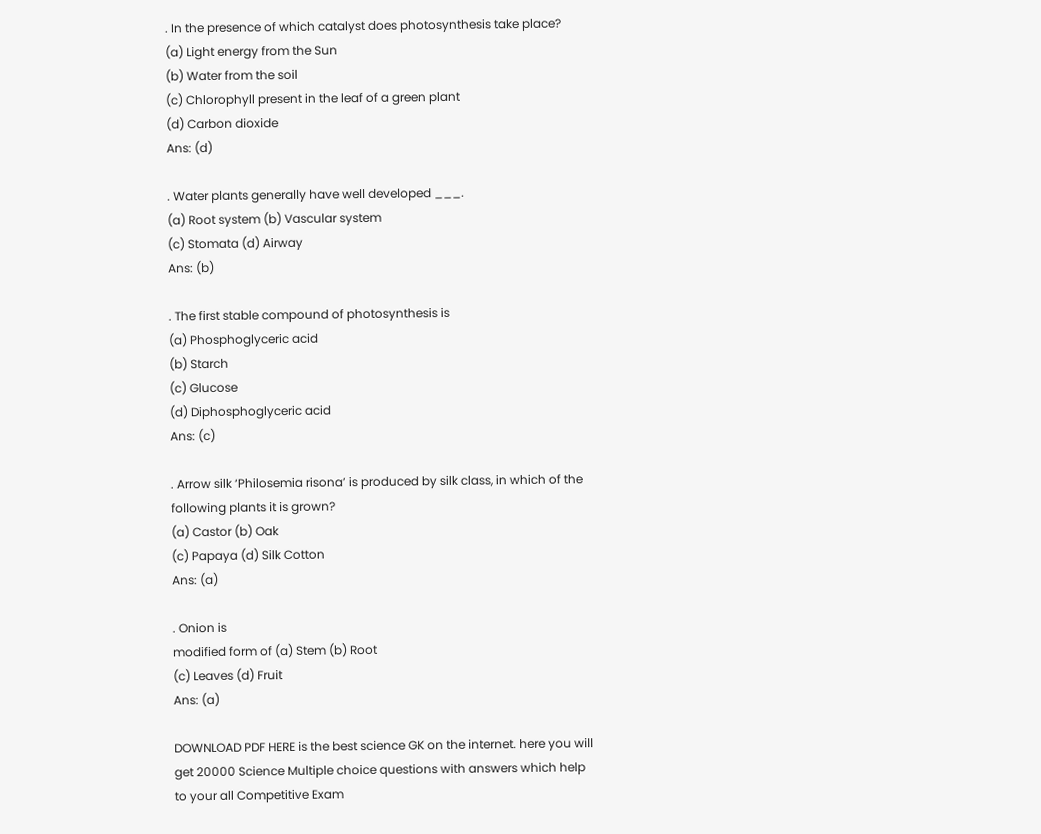. In the presence of which catalyst does photosynthesis take place?
(a) Light energy from the Sun
(b) Water from the soil
(c) Chlorophyll present in the leaf of a green plant
(d) Carbon dioxide
Ans: (d)

. Water plants generally have well developed ___.
(a) Root system (b) Vascular system
(c) Stomata (d) Airway
Ans: (b)

. The first stable compound of photosynthesis is
(a) Phosphoglyceric acid
(b) Starch
(c) Glucose
(d) Diphosphoglyceric acid
Ans: (c)

. Arrow silk ‘Philosemia risona’ is produced by silk class, in which of the following plants it is grown?
(a) Castor (b) Oak
(c) Papaya (d) Silk Cotton
Ans: (a)

. Onion is
modified form of (a) Stem (b) Root
(c) Leaves (d) Fruit
Ans: (a)

DOWNLOAD PDF HERE is the best science GK on the internet. here you will get 20000 Science Multiple choice questions with answers which help to your all Competitive Exam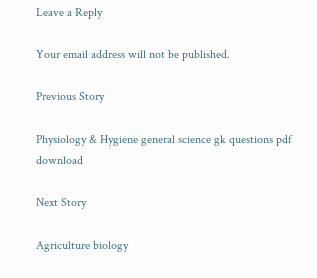Leave a Reply

Your email address will not be published.

Previous Story

Physiology & Hygiene general science gk questions pdf download

Next Story

Agriculture biology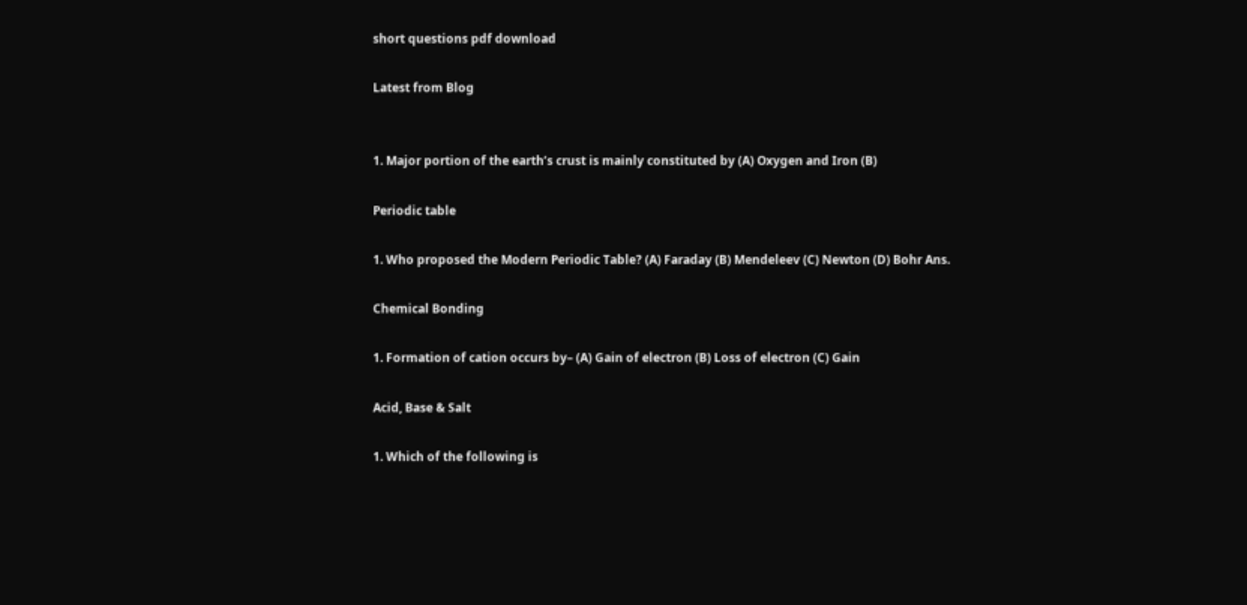short questions pdf download

Latest from Blog


1. Major portion of the earth’s crust is mainly constituted by (A) Oxygen and Iron (B)

Periodic table

1. Who proposed the Modern Periodic Table? (A) Faraday (B) Mendeleev (C) Newton (D) Bohr Ans.

Chemical Bonding

1. Formation of cation occurs by– (A) Gain of electron (B) Loss of electron (C) Gain

Acid, Base & Salt

1. Which of the following is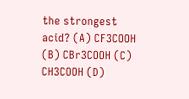the strongest acid? (A) CF3COOH (B) CBr3COOH (C) CH3COOH (D)